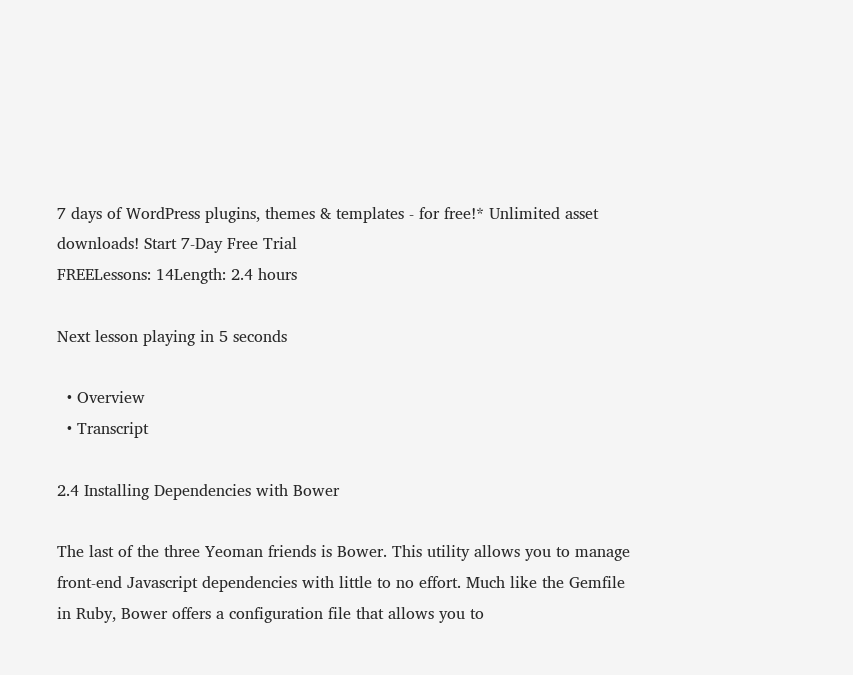7 days of WordPress plugins, themes & templates - for free!* Unlimited asset downloads! Start 7-Day Free Trial
FREELessons: 14Length: 2.4 hours

Next lesson playing in 5 seconds

  • Overview
  • Transcript

2.4 Installing Dependencies with Bower

The last of the three Yeoman friends is Bower. This utility allows you to manage front-end Javascript dependencies with little to no effort. Much like the Gemfile in Ruby, Bower offers a configuration file that allows you to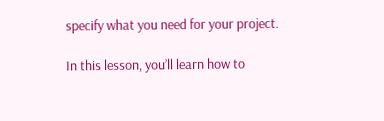specify what you need for your project.

In this lesson, you’ll learn how to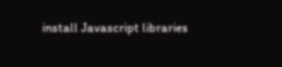install Javascript libraries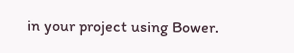in your project using Bower.